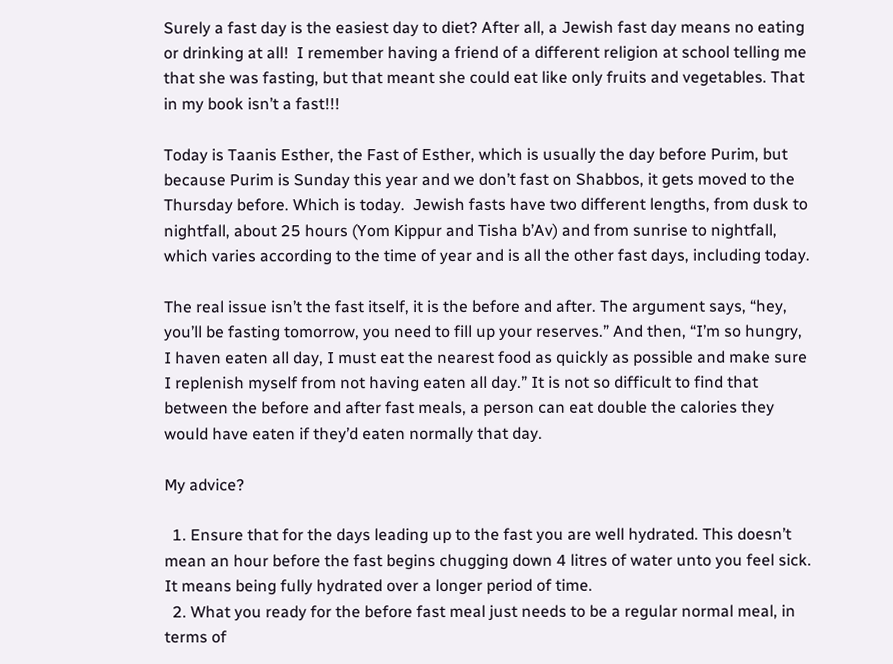Surely a fast day is the easiest day to diet? After all, a Jewish fast day means no eating or drinking at all!  I remember having a friend of a different religion at school telling me that she was fasting, but that meant she could eat like only fruits and vegetables. That in my book isn’t a fast!!!

Today is Taanis Esther, the Fast of Esther, which is usually the day before Purim, but because Purim is Sunday this year and we don’t fast on Shabbos, it gets moved to the Thursday before. Which is today.  Jewish fasts have two different lengths, from dusk to nightfall, about 25 hours (Yom Kippur and Tisha b’Av) and from sunrise to nightfall, which varies according to the time of year and is all the other fast days, including today.

The real issue isn’t the fast itself, it is the before and after. The argument says, “hey, you’ll be fasting tomorrow, you need to fill up your reserves.” And then, “I’m so hungry, I haven eaten all day, I must eat the nearest food as quickly as possible and make sure I replenish myself from not having eaten all day.” It is not so difficult to find that between the before and after fast meals, a person can eat double the calories they would have eaten if they’d eaten normally that day.

My advice?

  1. Ensure that for the days leading up to the fast you are well hydrated. This doesn’t mean an hour before the fast begins chugging down 4 litres of water unto you feel sick. It means being fully hydrated over a longer period of time.
  2. What you ready for the before fast meal just needs to be a regular normal meal, in terms of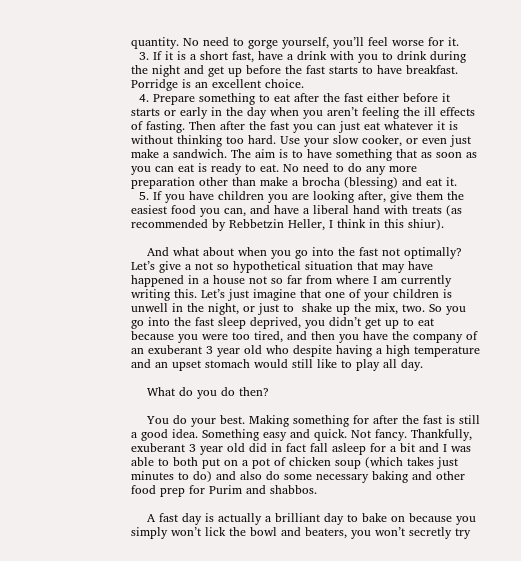quantity. No need to gorge yourself, you’ll feel worse for it.
  3. If it is a short fast, have a drink with you to drink during the night and get up before the fast starts to have breakfast. Porridge is an excellent choice.
  4. Prepare something to eat after the fast either before it starts or early in the day when you aren’t feeling the ill effects of fasting. Then after the fast you can just eat whatever it is without thinking too hard. Use your slow cooker, or even just make a sandwich. The aim is to have something that as soon as you can eat is ready to eat. No need to do any more preparation other than make a brocha (blessing) and eat it.
  5. If you have children you are looking after, give them the easiest food you can, and have a liberal hand with treats (as recommended by Rebbetzin Heller, I think in this shiur).

    And what about when you go into the fast not optimally? Let’s give a not so hypothetical situation that may have happened in a house not so far from where I am currently writing this. Let’s just imagine that one of your children is unwell in the night, or just to  shake up the mix, two. So you go into the fast sleep deprived, you didn’t get up to eat because you were too tired, and then you have the company of an exuberant 3 year old who despite having a high temperature and an upset stomach would still like to play all day.

    What do you do then?

    You do your best. Making something for after the fast is still a good idea. Something easy and quick. Not fancy. Thankfully, exuberant 3 year old did in fact fall asleep for a bit and I was able to both put on a pot of chicken soup (which takes just minutes to do) and also do some necessary baking and other food prep for Purim and shabbos.

    A fast day is actually a brilliant day to bake on because you simply won’t lick the bowl and beaters, you won’t secretly try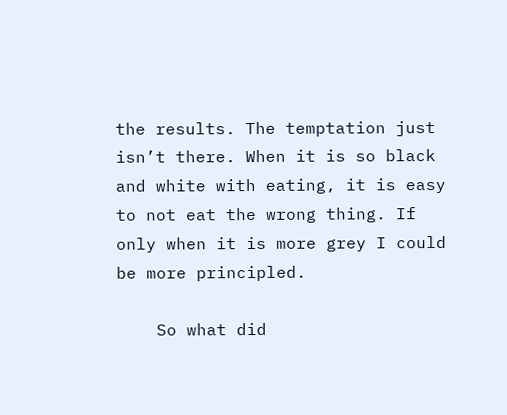the results. The temptation just isn’t there. When it is so black and white with eating, it is easy to not eat the wrong thing. If only when it is more grey I could be more principled.

    So what did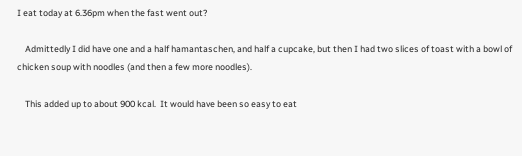I eat today at 6.36pm when the fast went out?

    Admittedly I did have one and a half hamantaschen, and half a cupcake, but then I had two slices of toast with a bowl of chicken soup with noodles (and then a few more noodles).

    This added up to about 900 kcal.  It would have been so easy to eat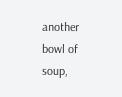another bowl of soup,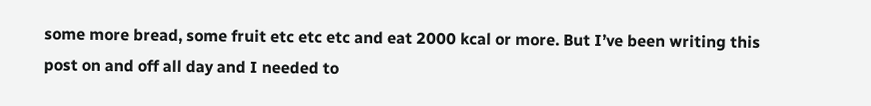some more bread, some fruit etc etc etc and eat 2000 kcal or more. But I’ve been writing this post on and off all day and I needed to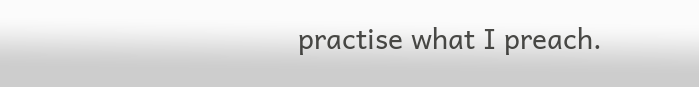practise what I preach.